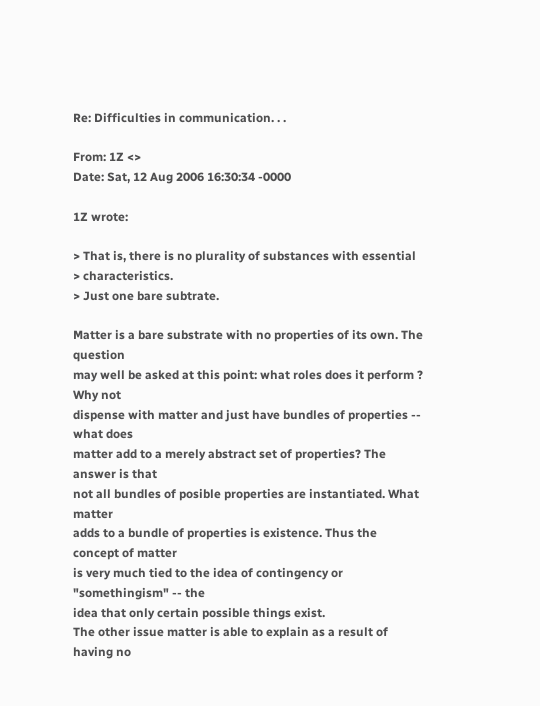Re: Difficulties in communication. . .

From: 1Z <>
Date: Sat, 12 Aug 2006 16:30:34 -0000

1Z wrote:

> That is, there is no plurality of substances with essential
> characteristics.
> Just one bare subtrate.

Matter is a bare substrate with no properties of its own. The question
may well be asked at this point: what roles does it perform ? Why not
dispense with matter and just have bundles of properties -- what does
matter add to a merely abstract set of properties? The answer is that
not all bundles of posible properties are instantiated. What matter
adds to a bundle of properties is existence. Thus the concept of matter
is very much tied to the idea of contingency or "somethingism" -- the
idea that only certain possible things exist.
The other issue matter is able to explain as a result of having no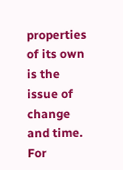properties of its own is the issue of change and time. For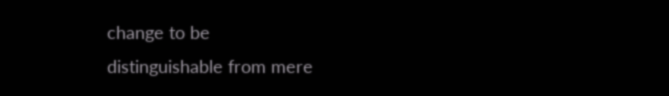change to be
distinguishable from mere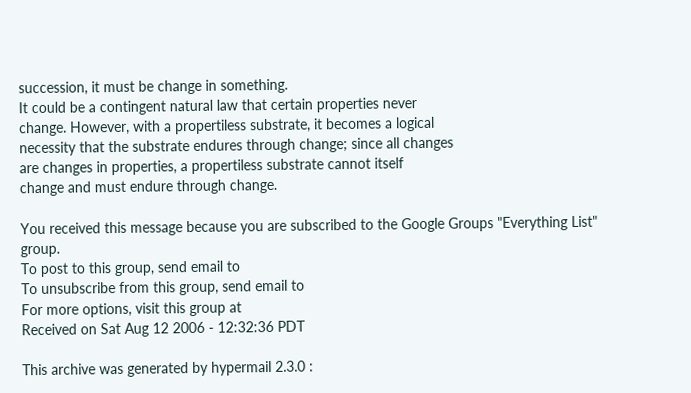succession, it must be change in something.
It could be a contingent natural law that certain properties never
change. However, with a propertiless substrate, it becomes a logical
necessity that the substrate endures through change; since all changes
are changes in properties, a propertiless substrate cannot itself
change and must endure through change.

You received this message because you are subscribed to the Google Groups "Everything List" group.
To post to this group, send email to
To unsubscribe from this group, send email to
For more options, visit this group at
Received on Sat Aug 12 2006 - 12:32:36 PDT

This archive was generated by hypermail 2.3.0 :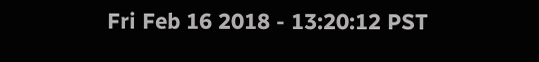Fri Feb 16 2018 - 13:20:12 PST